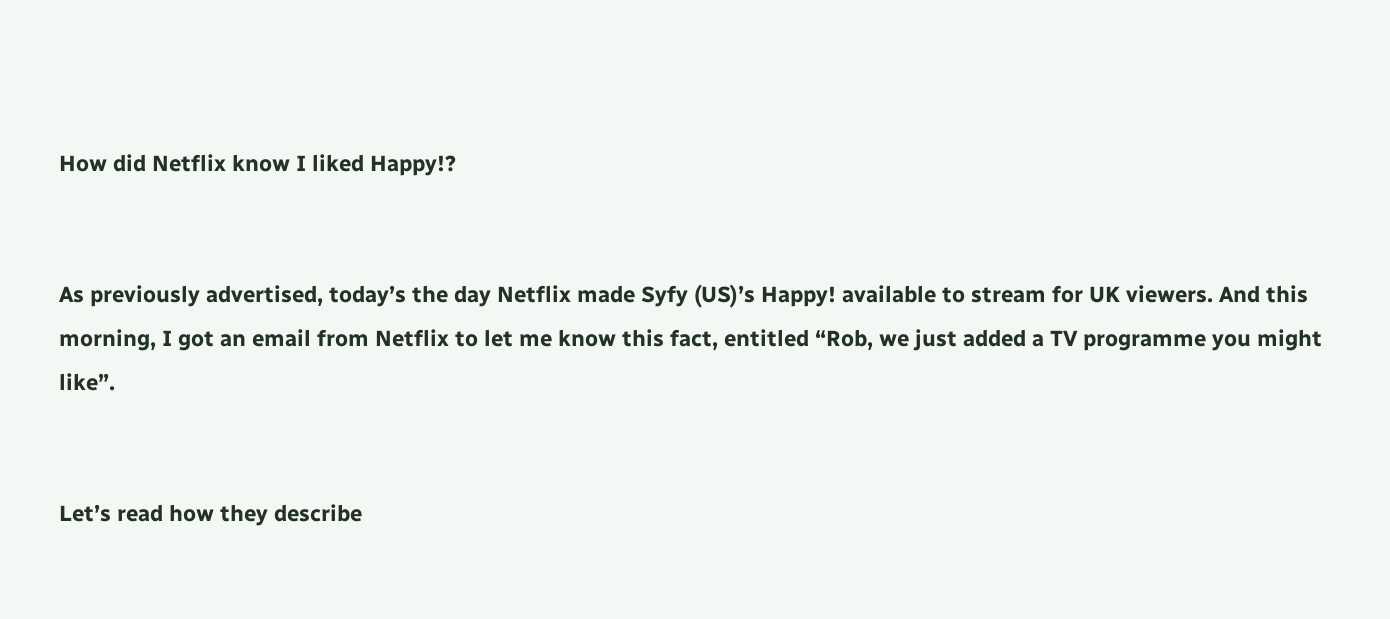How did Netflix know I liked Happy!?


As previously advertised, today’s the day Netflix made Syfy (US)’s Happy! available to stream for UK viewers. And this morning, I got an email from Netflix to let me know this fact, entitled “Rob, we just added a TV programme you might like”.


Let’s read how they describe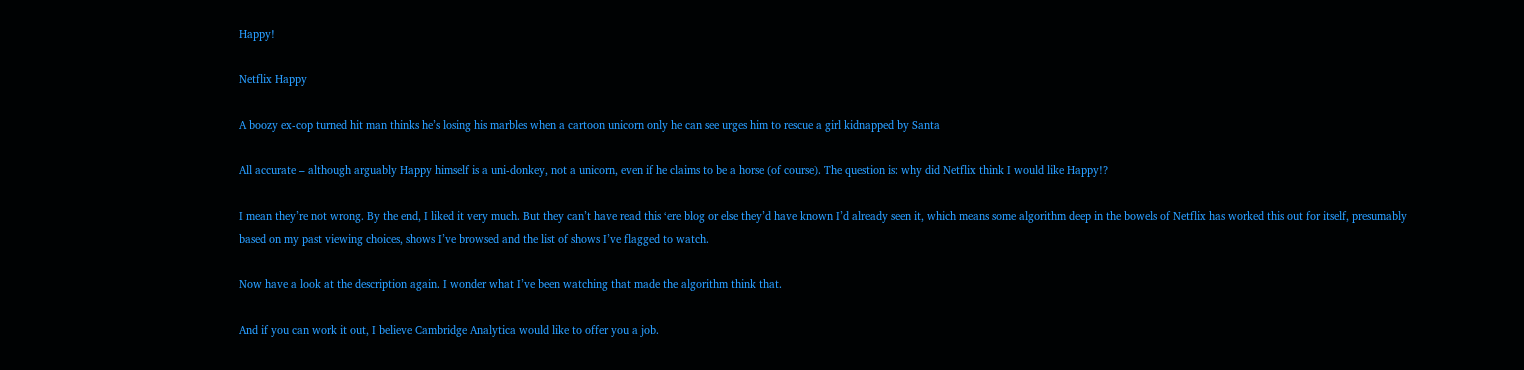Happy!

Netflix Happy

A boozy ex-cop turned hit man thinks he’s losing his marbles when a cartoon unicorn only he can see urges him to rescue a girl kidnapped by Santa

All accurate – although arguably Happy himself is a uni-donkey, not a unicorn, even if he claims to be a horse (of course). The question is: why did Netflix think I would like Happy!?

I mean they’re not wrong. By the end, I liked it very much. But they can’t have read this ‘ere blog or else they’d have known I’d already seen it, which means some algorithm deep in the bowels of Netflix has worked this out for itself, presumably based on my past viewing choices, shows I’ve browsed and the list of shows I’ve flagged to watch.

Now have a look at the description again. I wonder what I’ve been watching that made the algorithm think that.

And if you can work it out, I believe Cambridge Analytica would like to offer you a job.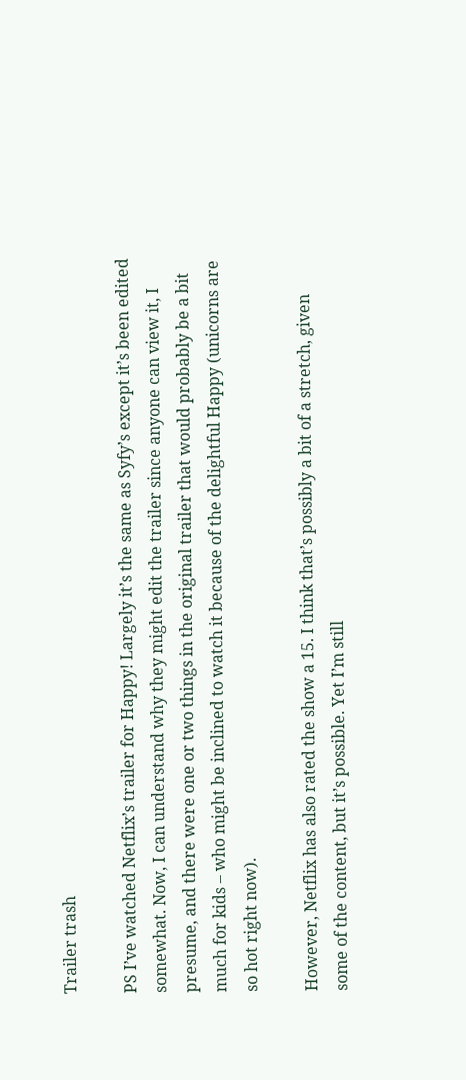Trailer trash

PS I’ve watched Netflix’s trailer for Happy! Largely it’s the same as Syfy’s except it’s been edited somewhat. Now, I can understand why they might edit the trailer since anyone can view it, I presume, and there were one or two things in the original trailer that would probably be a bit much for kids – who might be inclined to watch it because of the delightful Happy (unicorns are so hot right now).

However, Netflix has also rated the show a 15. I think that’s possibly a bit of a stretch, given some of the content, but it’s possible. Yet I’m still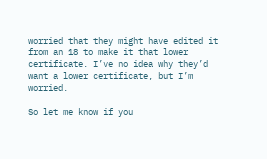worried that they might have edited it from an 18 to make it that lower certificate. I’ve no idea why they’d want a lower certificate, but I’m worried.

So let me know if you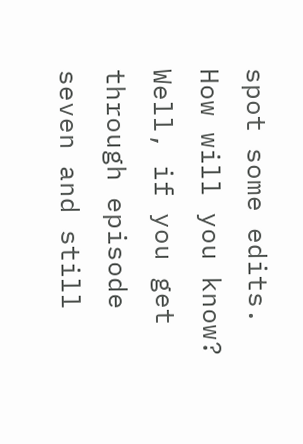spot some edits. How will you know? Well, if you get through episode seven and still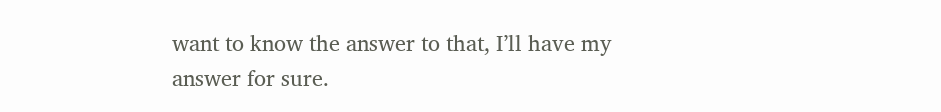want to know the answer to that, I’ll have my answer for sure.